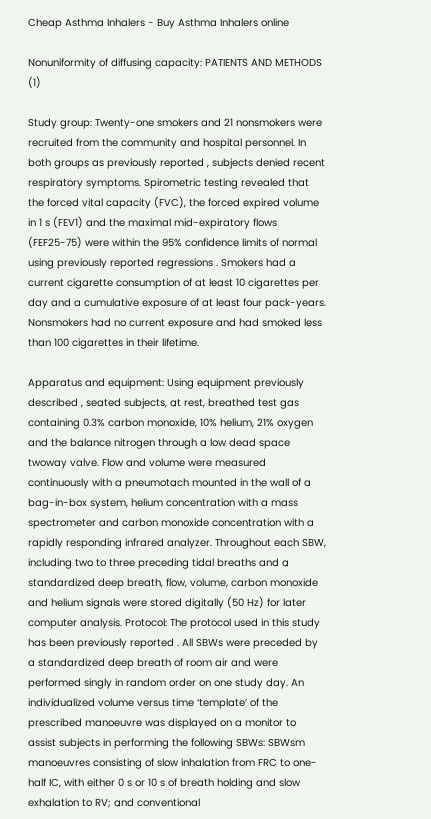Cheap Asthma Inhalers - Buy Asthma Inhalers online

Nonuniformity of diffusing capacity: PATIENTS AND METHODS (1)

Study group: Twenty-one smokers and 21 nonsmokers were recruited from the community and hospital personnel. In both groups as previously reported , subjects denied recent respiratory symptoms. Spirometric testing revealed that the forced vital capacity (FVC), the forced expired volume in 1 s (FEV1) and the maximal mid-expiratory flows (FEF25-75) were within the 95% confidence limits of normal using previously reported regressions . Smokers had a current cigarette consumption of at least 10 cigarettes per day and a cumulative exposure of at least four pack-years. Nonsmokers had no current exposure and had smoked less than 100 cigarettes in their lifetime.

Apparatus and equipment: Using equipment previously described , seated subjects, at rest, breathed test gas containing 0.3% carbon monoxide, 10% helium, 21% oxygen and the balance nitrogen through a low dead space twoway valve. Flow and volume were measured continuously with a pneumotach mounted in the wall of a bag-in-box system, helium concentration with a mass spectrometer and carbon monoxide concentration with a rapidly responding infrared analyzer. Throughout each SBW, including two to three preceding tidal breaths and a standardized deep breath, flow, volume, carbon monoxide and helium signals were stored digitally (50 Hz) for later computer analysis. Protocol: The protocol used in this study has been previously reported . All SBWs were preceded by a standardized deep breath of room air and were performed singly in random order on one study day. An individualized volume versus time ‘template’ of the prescribed manoeuvre was displayed on a monitor to assist subjects in performing the following SBWs: SBWsm manoeuvres consisting of slow inhalation from FRC to one-half IC, with either 0 s or 10 s of breath holding and slow exhalation to RV; and conventional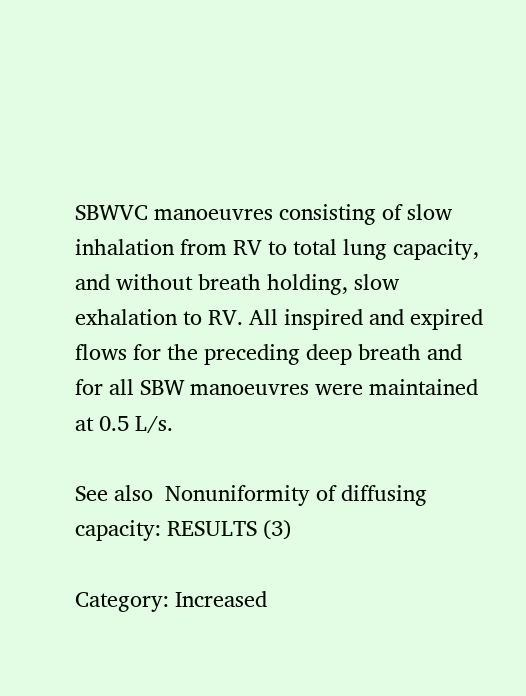SBWVC manoeuvres consisting of slow inhalation from RV to total lung capacity, and without breath holding, slow exhalation to RV. All inspired and expired flows for the preceding deep breath and for all SBW manoeuvres were maintained at 0.5 L/s.

See also  Nonuniformity of diffusing capacity: RESULTS (3)

Category: Increased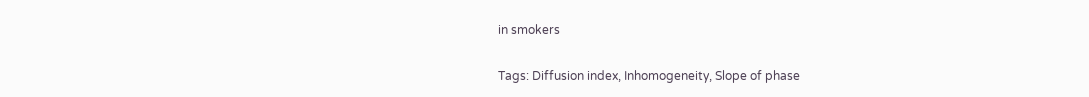in smokers

Tags: Diffusion index, Inhomogeneity, Slope of phase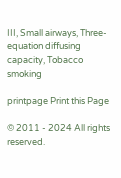III, Small airways, Three-equation diffusing capacity, Tobacco smoking

printpage Print this Page

© 2011 - 2024 All rights reserved.